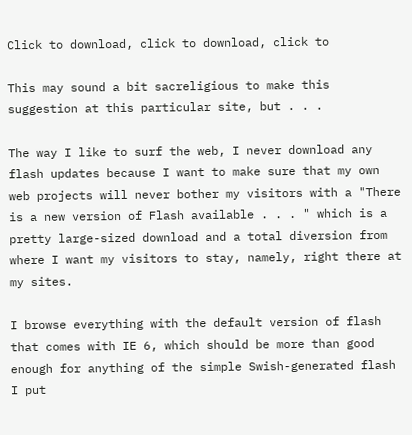Click to download, click to download, click to

This may sound a bit sacreligious to make this suggestion at this particular site, but . . .

The way I like to surf the web, I never download any flash updates because I want to make sure that my own web projects will never bother my visitors with a "There is a new version of Flash available . . . " which is a pretty large-sized download and a total diversion from where I want my visitors to stay, namely, right there at my sites.

I browse everything with the default version of flash that comes with IE 6, which should be more than good enough for anything of the simple Swish-generated flash I put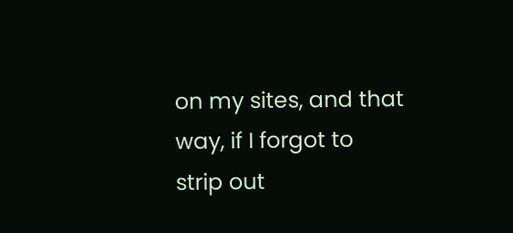on my sites, and that way, if I forgot to strip out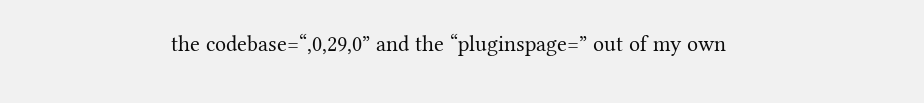the codebase=“,0,29,0” and the “pluginspage=” out of my own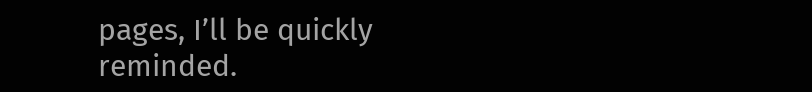pages, I’ll be quickly reminded.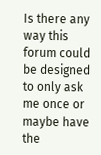Is there any way this forum could be designed to only ask me once or maybe have the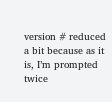version # reduced a bit because as it is, I’m prompted twice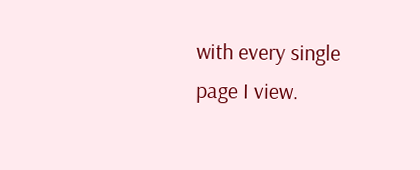with every single page I view.